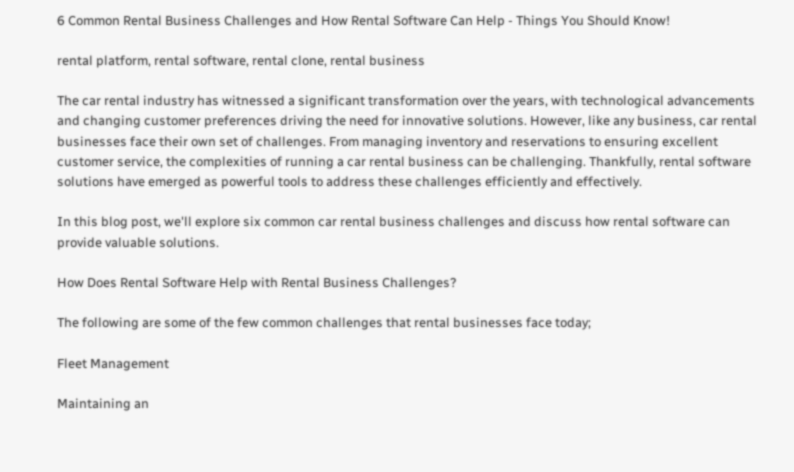6 Common Rental Business Challenges and How Rental Software Can Help - Things You Should Know!

rental platform, rental software, rental clone, rental business

The car rental industry has witnessed a significant transformation over the years, with technological advancements and changing customer preferences driving the need for innovative solutions. However, like any business, car rental businesses face their own set of challenges. From managing inventory and reservations to ensuring excellent customer service, the complexities of running a car rental business can be challenging. Thankfully, rental software solutions have emerged as powerful tools to address these challenges efficiently and effectively.

In this blog post, we'll explore six common car rental business challenges and discuss how rental software can provide valuable solutions.

How Does Rental Software Help with Rental Business Challenges?

The following are some of the few common challenges that rental businesses face today;

Fleet Management

Maintaining an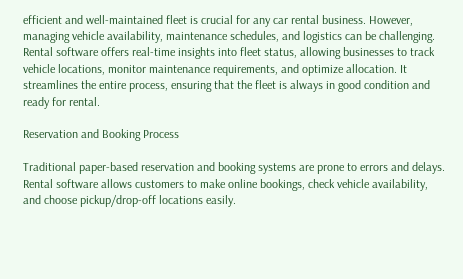efficient and well-maintained fleet is crucial for any car rental business. However, managing vehicle availability, maintenance schedules, and logistics can be challenging. Rental software offers real-time insights into fleet status, allowing businesses to track vehicle locations, monitor maintenance requirements, and optimize allocation. It streamlines the entire process, ensuring that the fleet is always in good condition and ready for rental.

Reservation and Booking Process

Traditional paper-based reservation and booking systems are prone to errors and delays. Rental software allows customers to make online bookings, check vehicle availability, and choose pickup/drop-off locations easily.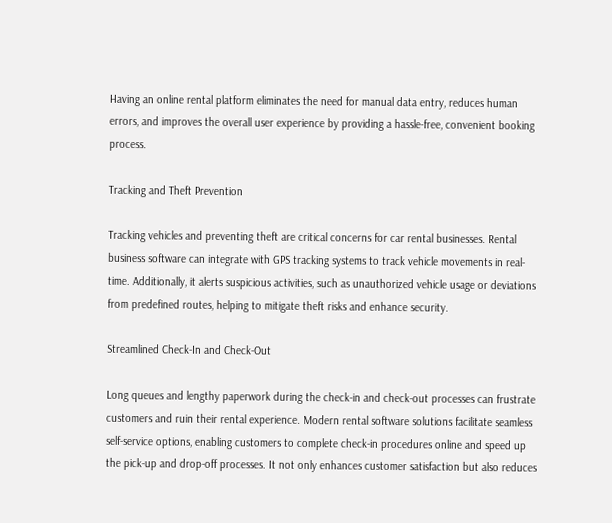Having an online rental platform eliminates the need for manual data entry, reduces human errors, and improves the overall user experience by providing a hassle-free, convenient booking process.

Tracking and Theft Prevention

Tracking vehicles and preventing theft are critical concerns for car rental businesses. Rental business software can integrate with GPS tracking systems to track vehicle movements in real-time. Additionally, it alerts suspicious activities, such as unauthorized vehicle usage or deviations from predefined routes, helping to mitigate theft risks and enhance security.

Streamlined Check-In and Check-Out

Long queues and lengthy paperwork during the check-in and check-out processes can frustrate customers and ruin their rental experience. Modern rental software solutions facilitate seamless self-service options, enabling customers to complete check-in procedures online and speed up the pick-up and drop-off processes. It not only enhances customer satisfaction but also reduces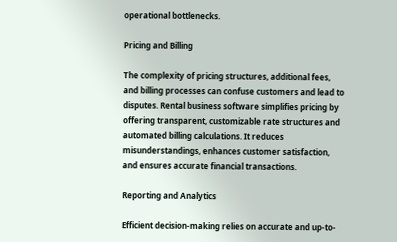operational bottlenecks.

Pricing and Billing

The complexity of pricing structures, additional fees, and billing processes can confuse customers and lead to disputes. Rental business software simplifies pricing by offering transparent, customizable rate structures and automated billing calculations. It reduces misunderstandings, enhances customer satisfaction, and ensures accurate financial transactions.

Reporting and Analytics

Efficient decision-making relies on accurate and up-to-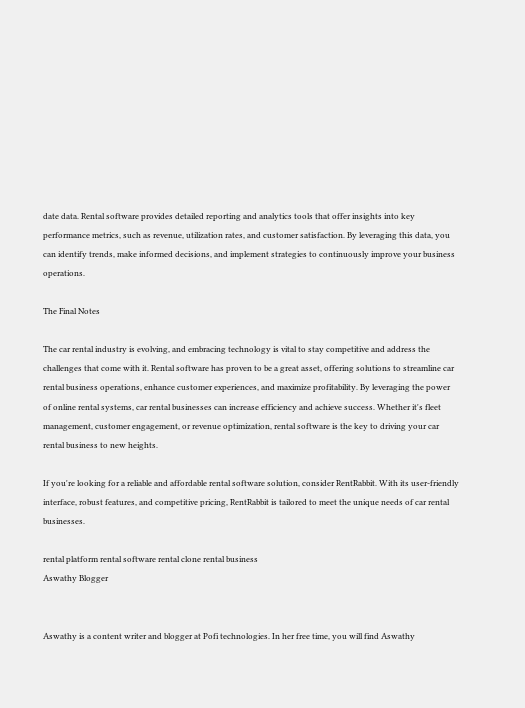date data. Rental software provides detailed reporting and analytics tools that offer insights into key performance metrics, such as revenue, utilization rates, and customer satisfaction. By leveraging this data, you can identify trends, make informed decisions, and implement strategies to continuously improve your business operations.

The Final Notes

The car rental industry is evolving, and embracing technology is vital to stay competitive and address the challenges that come with it. Rental software has proven to be a great asset, offering solutions to streamline car rental business operations, enhance customer experiences, and maximize profitability. By leveraging the power of online rental systems, car rental businesses can increase efficiency and achieve success. Whether it's fleet management, customer engagement, or revenue optimization, rental software is the key to driving your car rental business to new heights.

If you're looking for a reliable and affordable rental software solution, consider RentRabbit. With its user-friendly interface, robust features, and competitive pricing, RentRabbit is tailored to meet the unique needs of car rental businesses.

rental platform rental software rental clone rental business
Aswathy Blogger


Aswathy is a content writer and blogger at Pofi technologies. In her free time, you will find Aswathy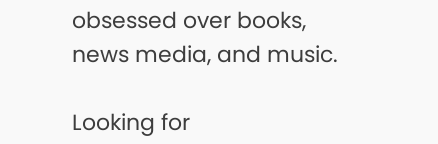obsessed over books, news media, and music.

Looking for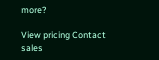more?

View pricing Contact sales